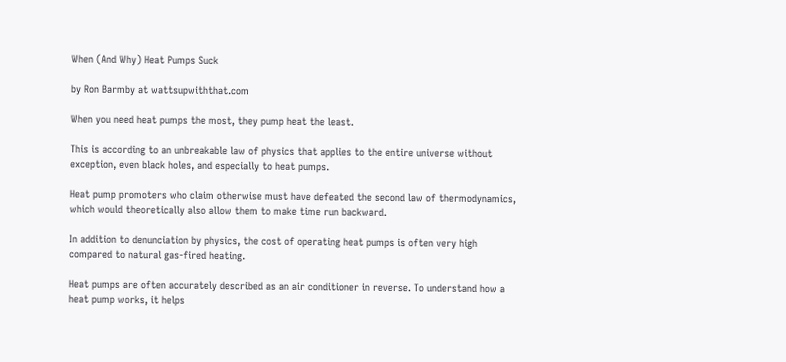When (And Why) Heat Pumps Suck

by Ron Barmby at wattsupwiththat.com

When you need heat pumps the most, they pump heat the least.

This is according to an unbreakable law of physics that applies to the entire universe without exception, even black holes, and especially to heat pumps.

Heat pump promoters who claim otherwise must have defeated the second law of thermodynamics, which would theoretically also allow them to make time run backward.

In addition to denunciation by physics, the cost of operating heat pumps is often very high compared to natural gas-fired heating.

Heat pumps are often accurately described as an air conditioner in reverse. To understand how a heat pump works, it helps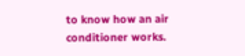to know how an air conditioner works.